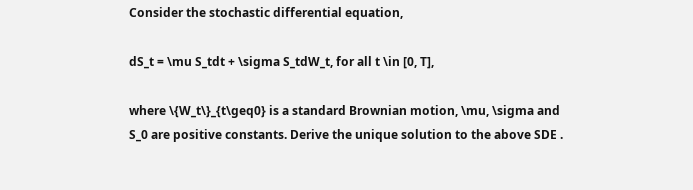Consider the stochastic differential equation,

dS_t = \mu S_tdt + \sigma S_tdW_t, for all t \in [0, T],

where \{W_t\}_{t\geq0} is a standard Brownian motion, \mu, \sigma and S_0 are positive constants. Derive the unique solution to the above SDE .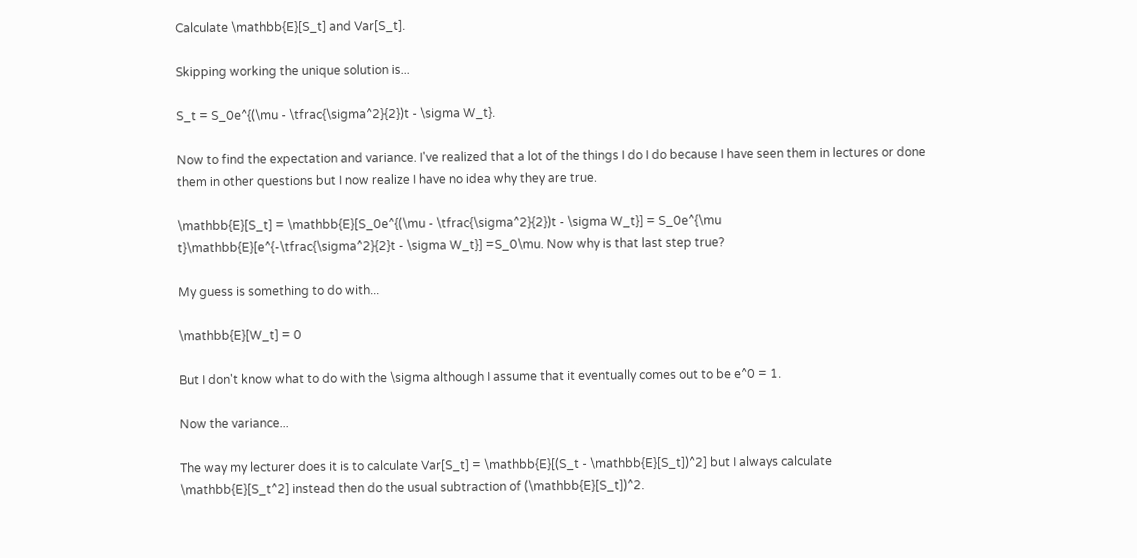Calculate \mathbb{E}[S_t] and Var[S_t].

Skipping working the unique solution is...

S_t = S_0e^{(\mu - \tfrac{\sigma^2}{2})t - \sigma W_t}.

Now to find the expectation and variance. I've realized that a lot of the things I do I do because I have seen them in lectures or done them in other questions but I now realize I have no idea why they are true.

\mathbb{E}[S_t] = \mathbb{E}[S_0e^{(\mu - \tfrac{\sigma^2}{2})t - \sigma W_t}] = S_0e^{\mu t}\mathbb{E}[e^{-\tfrac{\sigma^2}{2}t - \sigma W_t}] =S_0\mu. Now why is that last step true?

My guess is something to do with...

\mathbb{E}[W_t] = 0

But I don't know what to do with the \sigma although I assume that it eventually comes out to be e^0 = 1.

Now the variance...

The way my lecturer does it is to calculate Var[S_t] = \mathbb{E}[(S_t - \mathbb{E}[S_t])^2] but I always calculate \mathbb{E}[S_t^2] instead then do the usual subtraction of (\mathbb{E}[S_t])^2.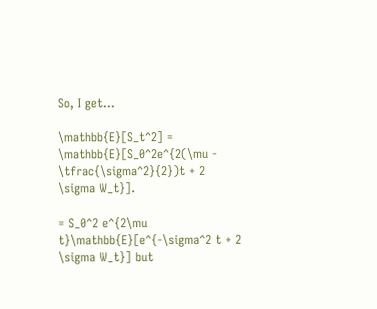So, I get...

\mathbb{E}[S_t^2] = \mathbb{E}[S_0^2e^{2(\mu - \tfrac{\sigma^2}{2})t + 2 \sigma W_t}].

= S_0^2 e^{2\mu t}\mathbb{E}[e^{-\sigma^2 t + 2 \sigma W_t}] but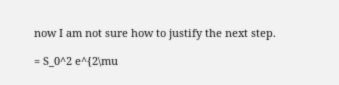now I am not sure how to justify the next step.

= S_0^2 e^{2\mu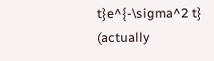t}e^{-\sigma^2 t} (actually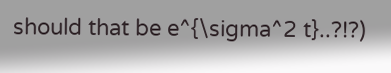should that be e^{\sigma^2 t}..?!?)